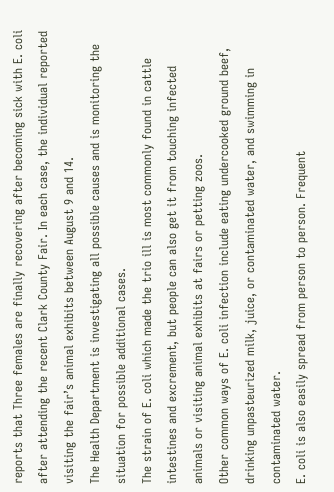reports that Three females are finally recovering after becoming sick with E. coli after attending the recent Clark County Fair. In each case, the individual reported visiting the fair’s animal exhibits between August 9 and 14.
The Health Department is investigating all possible causes and is monitoring the situation for possible additional cases.
The strain of E. coli which made the trio ill is most commonly found in cattle intestines and excrement, but people can also get it from touching infected animals or visiting animal exhibits at fairs or petting zoos.
Other common ways of E. coli infection include eating undercooked ground beef, drinking unpasteurized milk, juice, or contaminated water, and swimming in contaminated water.
E. coli is also easily spread from person to person. Frequent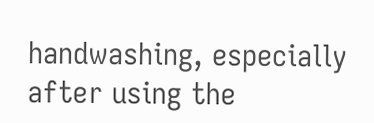handwashing, especially after using the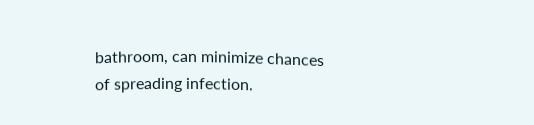bathroom, can minimize chances of spreading infection.